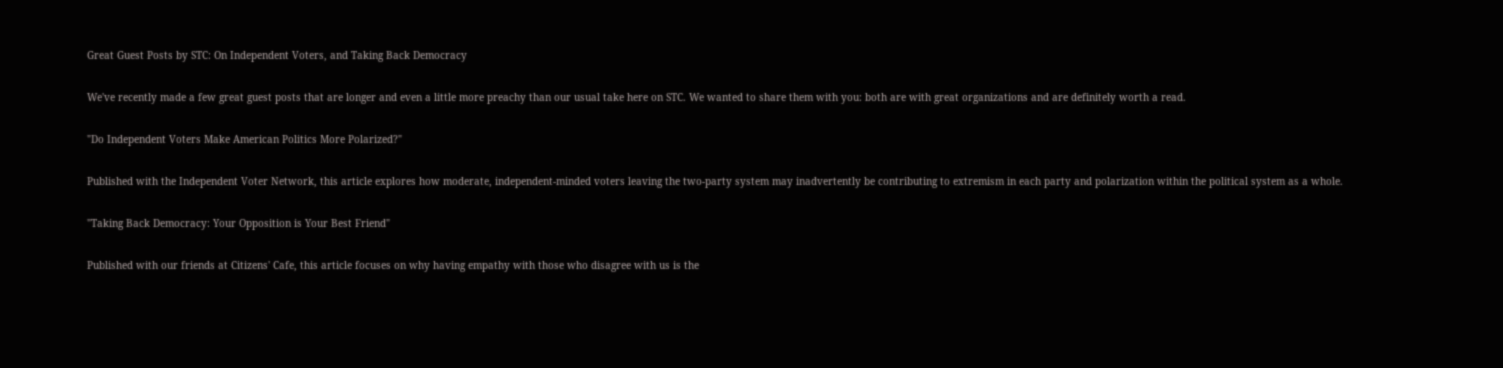Great Guest Posts by STC: On Independent Voters, and Taking Back Democracy

We've recently made a few great guest posts that are longer and even a little more preachy than our usual take here on STC. We wanted to share them with you: both are with great organizations and are definitely worth a read.

"Do Independent Voters Make American Politics More Polarized?"

Published with the Independent Voter Network, this article explores how moderate, independent-minded voters leaving the two-party system may inadvertently be contributing to extremism in each party and polarization within the political system as a whole.

"Taking Back Democracy: Your Opposition is Your Best Friend"

Published with our friends at Citizens' Cafe, this article focuses on why having empathy with those who disagree with us is the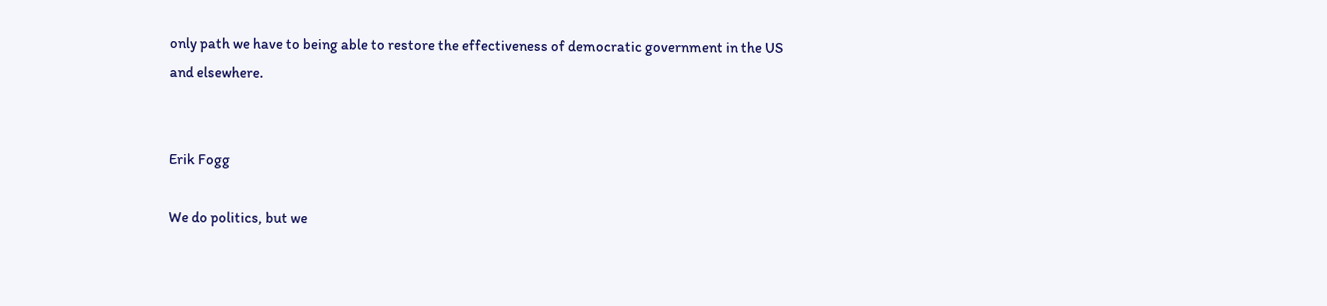only path we have to being able to restore the effectiveness of democratic government in the US and elsewhere.


Erik Fogg

We do politics, but we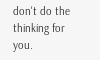don't do the thinking for you.